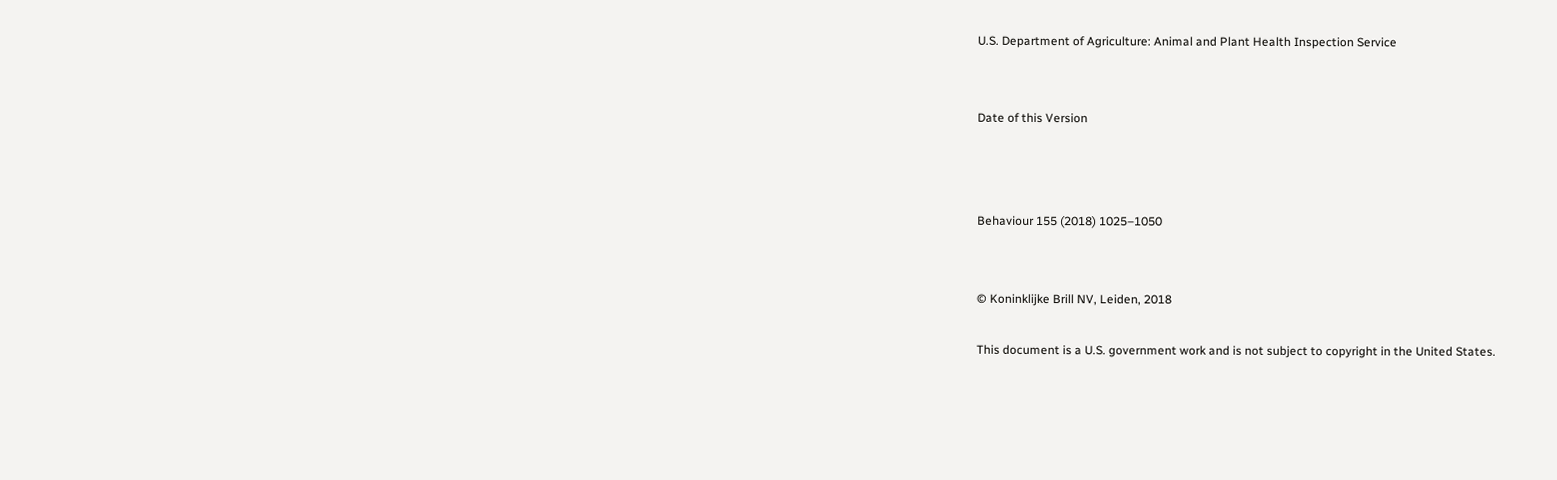U.S. Department of Agriculture: Animal and Plant Health Inspection Service


Date of this Version



Behaviour 155 (2018) 1025–1050


© Koninklijke Brill NV, Leiden, 2018

This document is a U.S. government work and is not subject to copyright in the United States.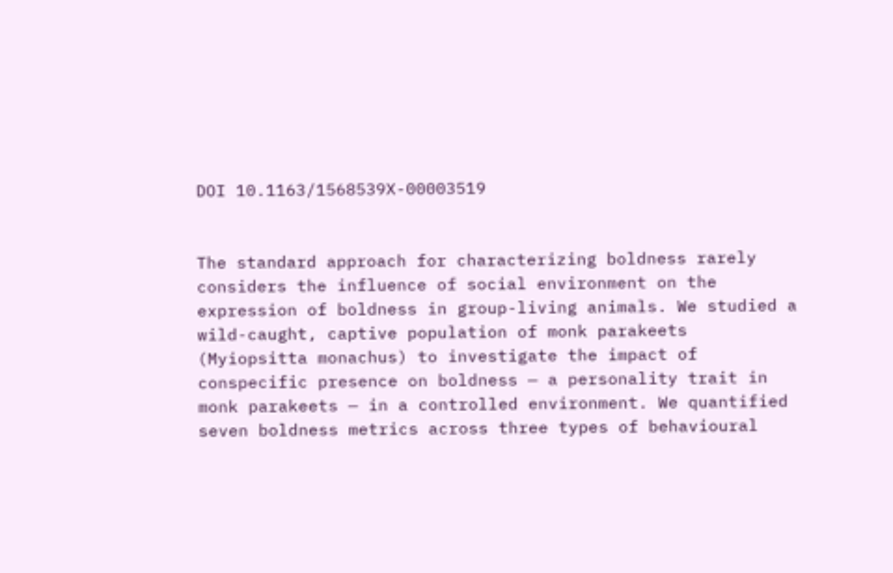DOI 10.1163/1568539X-00003519


The standard approach for characterizing boldness rarely considers the influence of social environment on the expression of boldness in group-living animals. We studied a wild-caught, captive population of monk parakeets (Myiopsitta monachus) to investigate the impact of conspecific presence on boldness — a personality trait in monk parakeets — in a controlled environment. We quantified seven boldness metrics across three types of behavioural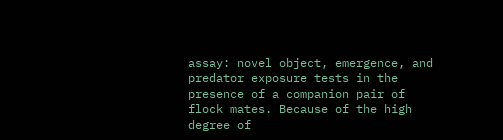assay: novel object, emergence, and predator exposure tests in the presence of a companion pair of flock mates. Because of the high degree of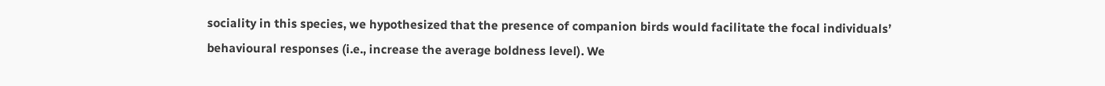sociality in this species, we hypothesized that the presence of companion birds would facilitate the focal individuals’ behavioural responses (i.e., increase the average boldness level). We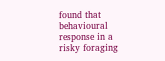found that behavioural response in a risky foraging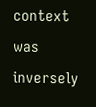context was inversely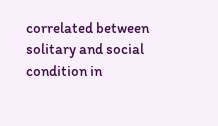correlated between solitary and social condition in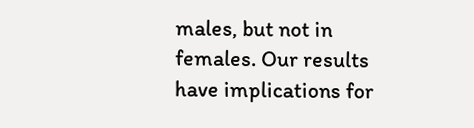males, but not in females. Our results have implications for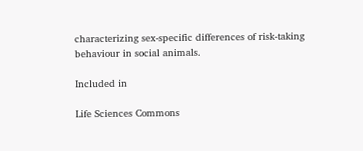characterizing sex-specific differences of risk-taking behaviour in social animals.

Included in

Life Sciences Commons